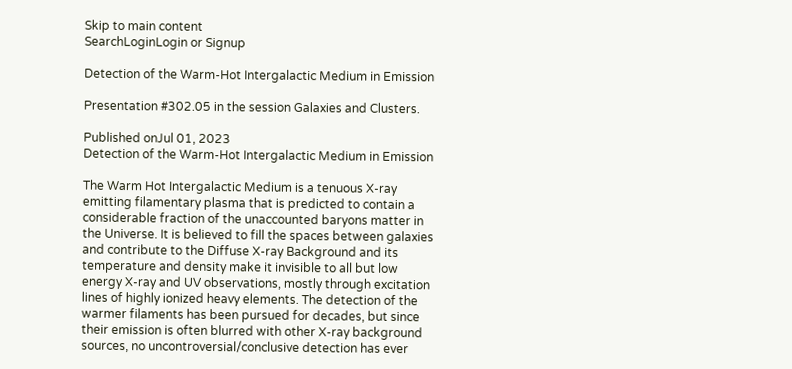Skip to main content
SearchLoginLogin or Signup

Detection of the Warm-Hot Intergalactic Medium in Emission

Presentation #302.05 in the session Galaxies and Clusters.

Published onJul 01, 2023
Detection of the Warm-Hot Intergalactic Medium in Emission

The Warm Hot Intergalactic Medium is a tenuous X-ray emitting filamentary plasma that is predicted to contain a considerable fraction of the unaccounted baryons matter in the Universe. It is believed to fill the spaces between galaxies and contribute to the Diffuse X-ray Background and its temperature and density make it invisible to all but low energy X-ray and UV observations, mostly through excitation lines of highly ionized heavy elements. The detection of the warmer filaments has been pursued for decades, but since their emission is often blurred with other X-ray background sources, no uncontroversial/conclusive detection has ever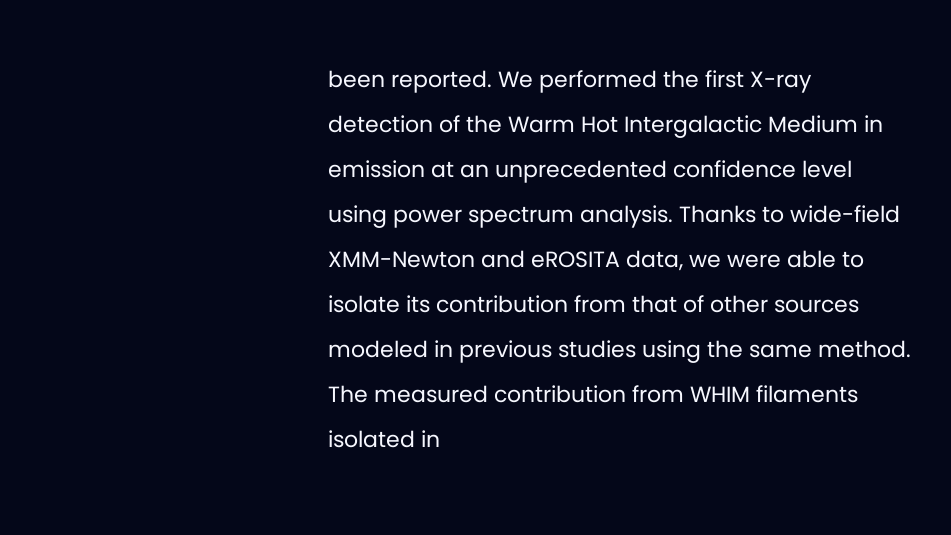been reported. We performed the first X-ray detection of the Warm Hot Intergalactic Medium in emission at an unprecedented confidence level using power spectrum analysis. Thanks to wide-field XMM-Newton and eROSITA data, we were able to isolate its contribution from that of other sources modeled in previous studies using the same method. The measured contribution from WHIM filaments isolated in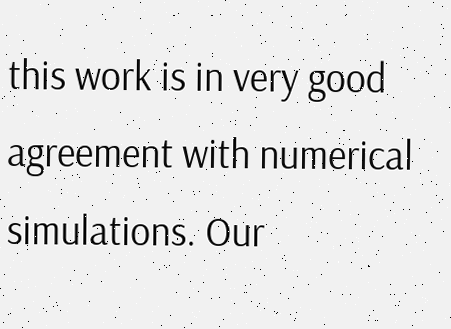this work is in very good agreement with numerical simulations. Our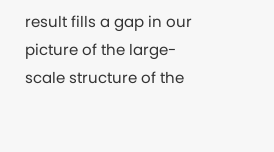result fills a gap in our picture of the large-scale structure of the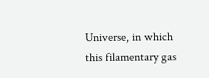Universe, in which this filamentary gas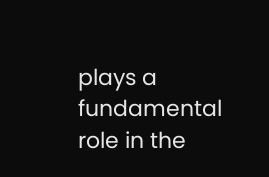plays a fundamental role in the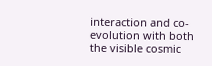interaction and co-evolution with both the visible cosmic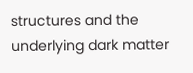structures and the underlying dark matter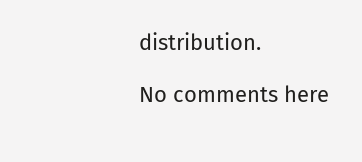distribution.

No comments here